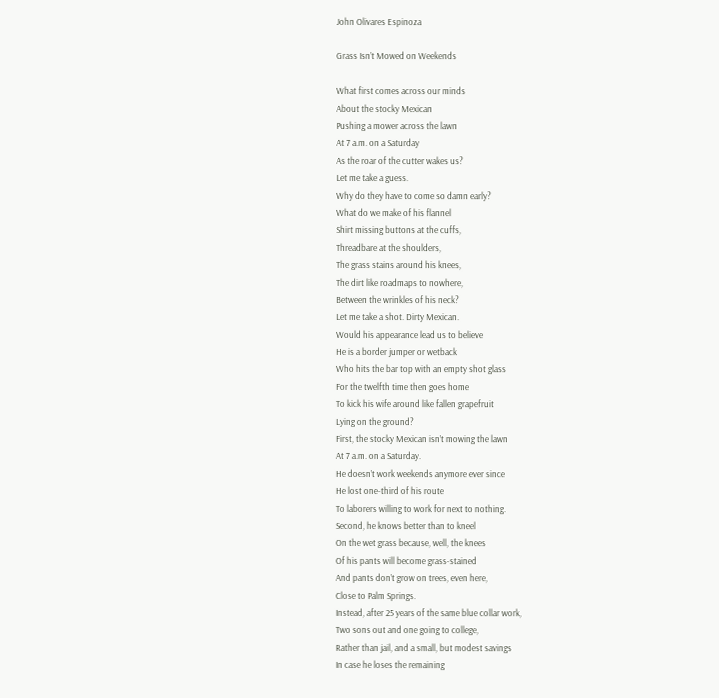John Olivares Espinoza

Grass Isn’t Mowed on Weekends

What first comes across our minds
About the stocky Mexican
Pushing a mower across the lawn
At 7 a.m. on a Saturday
As the roar of the cutter wakes us?
Let me take a guess.
Why do they have to come so damn early?
What do we make of his flannel
Shirt missing buttons at the cuffs,
Threadbare at the shoulders,
The grass stains around his knees,
The dirt like roadmaps to nowhere,
Between the wrinkles of his neck?
Let me take a shot. Dirty Mexican.
Would his appearance lead us to believe
He is a border jumper or wetback
Who hits the bar top with an empty shot glass
For the twelfth time then goes home
To kick his wife around like fallen grapefruit
Lying on the ground?
First, the stocky Mexican isn’t mowing the lawn
At 7 a.m. on a Saturday.
He doesn’t work weekends anymore ever since
He lost one-third of his route
To laborers willing to work for next to nothing.
Second, he knows better than to kneel
On the wet grass because, well, the knees
Of his pants will become grass-stained
And pants don’t grow on trees, even here,
Close to Palm Springs.
Instead, after 25 years of the same blue collar work,
Two sons out and one going to college,
Rather than jail, and a small, but modest savings
In case he loses the remaining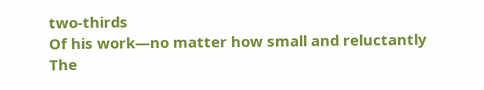two-thirds
Of his work—no matter how small and reluctantly
The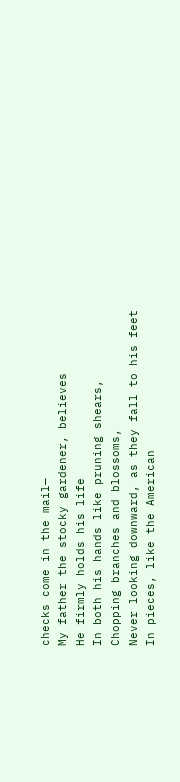checks come in the mail—
My father the stocky gardener, believes
He firmly holds his life
In both his hands like pruning shears,
Chopping branches and blossoms,
Never looking downward, as they fall to his feet
In pieces, like the American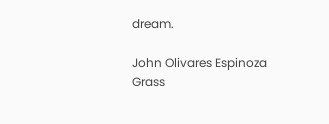dream.

John Olivares Espinoza
Grass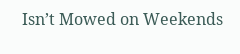Isn’t Mowed on Weekends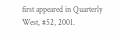first appeared in Quarterly West, #52, 2001.